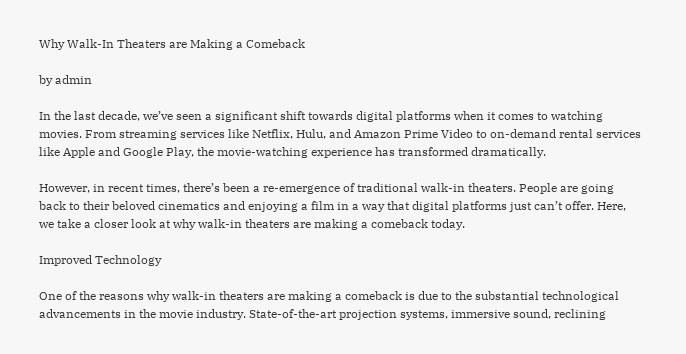Why Walk-In Theaters are Making a Comeback

by admin

In the last decade, we’ve seen a significant shift towards digital platforms when it comes to watching movies. From streaming services like Netflix, Hulu, and Amazon Prime Video to on-demand rental services like Apple and Google Play, the movie-watching experience has transformed dramatically.

However, in recent times, there’s been a re-emergence of traditional walk-in theaters. People are going back to their beloved cinematics and enjoying a film in a way that digital platforms just can’t offer. Here, we take a closer look at why walk-in theaters are making a comeback today.

Improved Technology

One of the reasons why walk-in theaters are making a comeback is due to the substantial technological advancements in the movie industry. State-of-the-art projection systems, immersive sound, reclining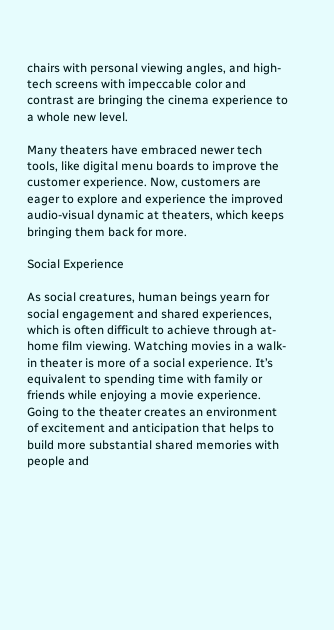chairs with personal viewing angles, and high-tech screens with impeccable color and contrast are bringing the cinema experience to a whole new level.

Many theaters have embraced newer tech tools, like digital menu boards to improve the customer experience. Now, customers are eager to explore and experience the improved audio-visual dynamic at theaters, which keeps bringing them back for more.

Social Experience

As social creatures, human beings yearn for social engagement and shared experiences, which is often difficult to achieve through at-home film viewing. Watching movies in a walk-in theater is more of a social experience. It’s equivalent to spending time with family or friends while enjoying a movie experience. Going to the theater creates an environment of excitement and anticipation that helps to build more substantial shared memories with people and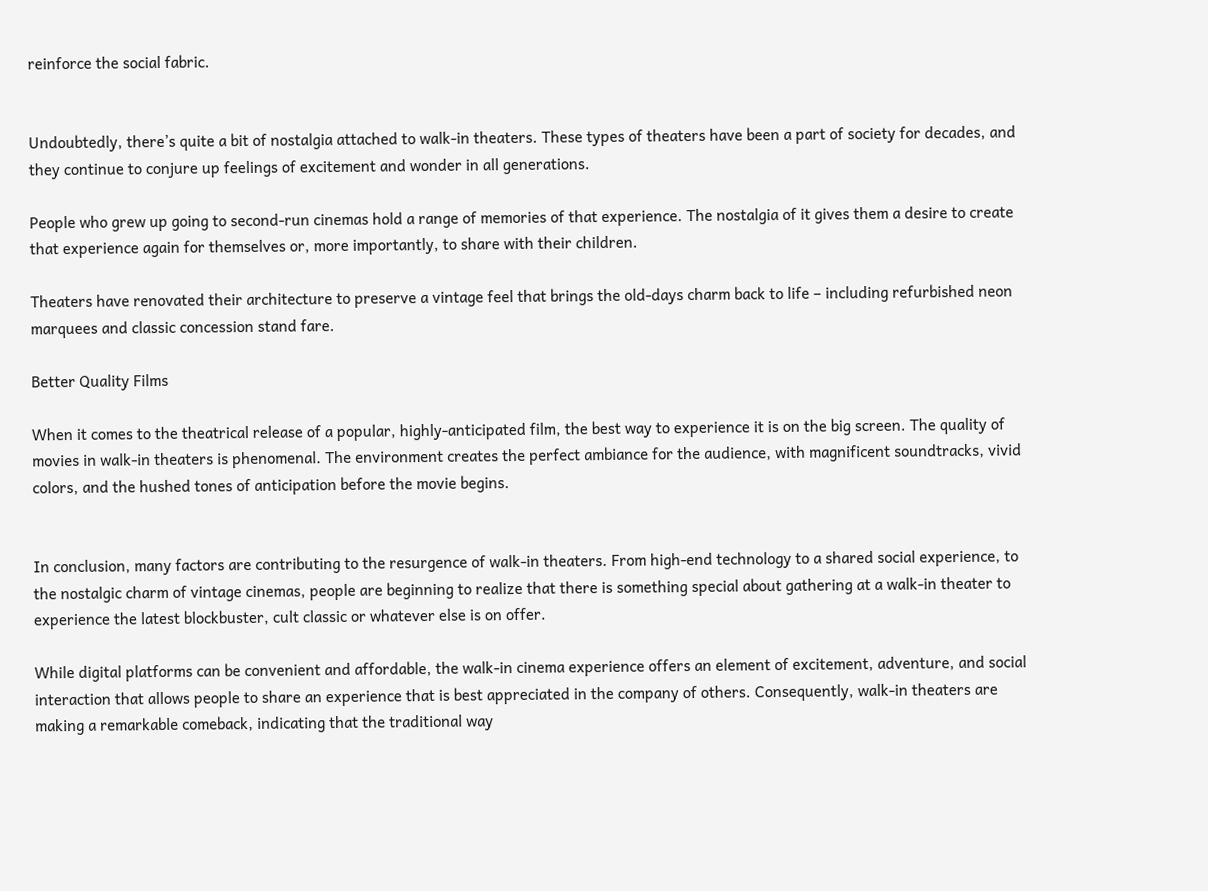reinforce the social fabric.


Undoubtedly, there’s quite a bit of nostalgia attached to walk-in theaters. These types of theaters have been a part of society for decades, and they continue to conjure up feelings of excitement and wonder in all generations.

People who grew up going to second-run cinemas hold a range of memories of that experience. The nostalgia of it gives them a desire to create that experience again for themselves or, more importantly, to share with their children.

Theaters have renovated their architecture to preserve a vintage feel that brings the old-days charm back to life – including refurbished neon marquees and classic concession stand fare.

Better Quality Films

When it comes to the theatrical release of a popular, highly-anticipated film, the best way to experience it is on the big screen. The quality of movies in walk-in theaters is phenomenal. The environment creates the perfect ambiance for the audience, with magnificent soundtracks, vivid colors, and the hushed tones of anticipation before the movie begins.


In conclusion, many factors are contributing to the resurgence of walk-in theaters. From high-end technology to a shared social experience, to the nostalgic charm of vintage cinemas, people are beginning to realize that there is something special about gathering at a walk-in theater to experience the latest blockbuster, cult classic or whatever else is on offer.

While digital platforms can be convenient and affordable, the walk-in cinema experience offers an element of excitement, adventure, and social interaction that allows people to share an experience that is best appreciated in the company of others. Consequently, walk-in theaters are making a remarkable comeback, indicating that the traditional way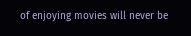of enjoying movies will never be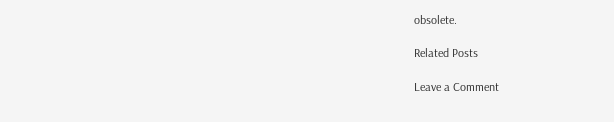obsolete.

Related Posts

Leave a Comment